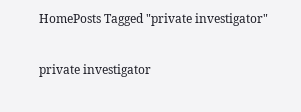HomePosts Tagged "private investigator"

private investigator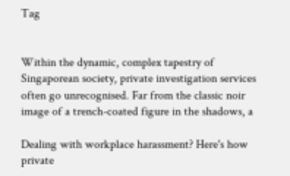Tag


Within the dynamic, complex tapestry of Singaporean society, private investigation services often go unrecognised. Far from the classic noir image of a trench-coated figure in the shadows, a

Dealing with workplace harassment? Here's how private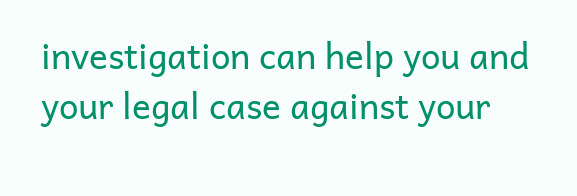investigation can help you and your legal case against your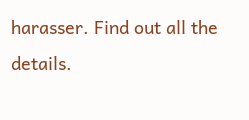harasser. Find out all the details.